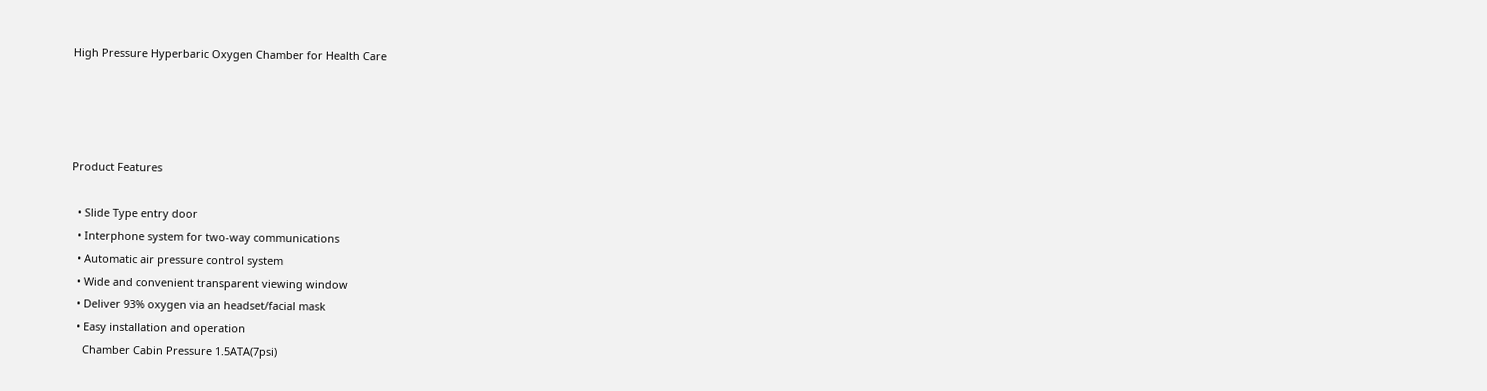High Pressure Hyperbaric Oxygen Chamber for Health Care




Product Features

  • Slide Type entry door
  • Interphone system for two-way communications
  • Automatic air pressure control system
  • Wide and convenient transparent viewing window
  • Deliver 93% oxygen via an headset/facial mask
  • Easy installation and operation
    Chamber Cabin Pressure 1.5ATA(7psi)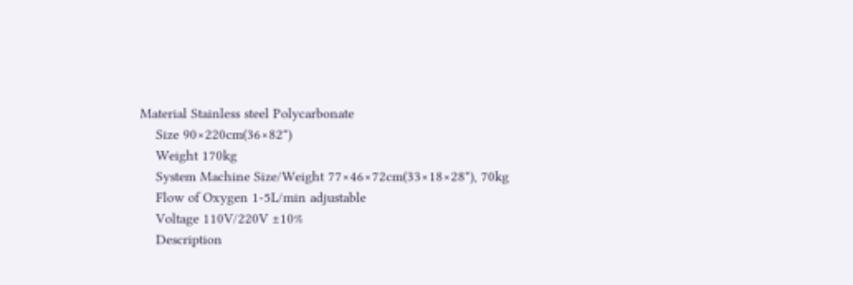Material Stainless steel Polycarbonate
    Size 90×220cm(36×82")
    Weight 170kg
    System Machine Size/Weight 77×46×72cm(33×18×28"), 70kg
    Flow of Oxygen 1-5L/min adjustable
    Voltage 110V/220V ±10%
    Description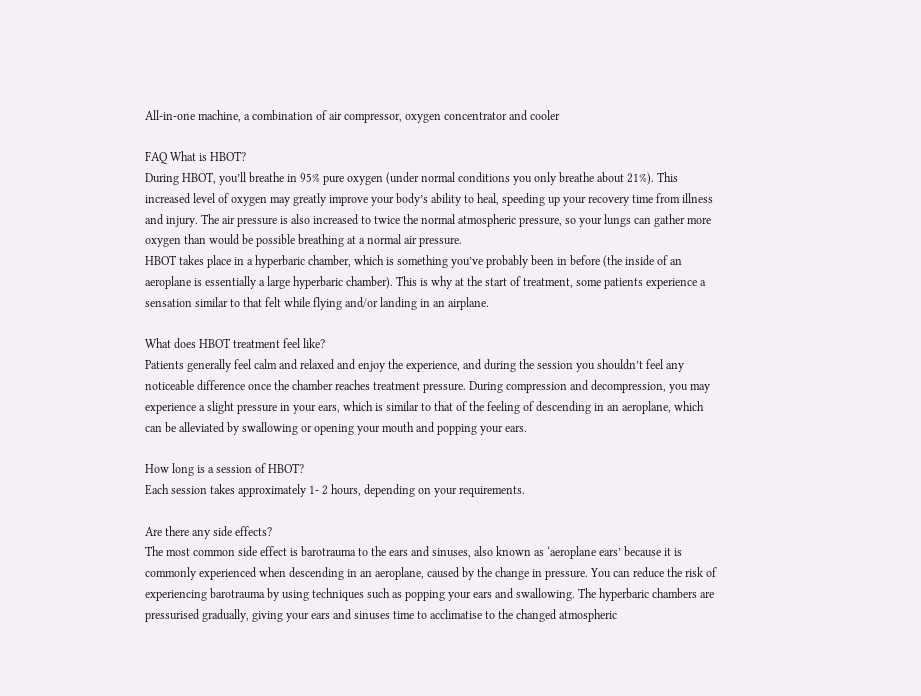All-in-one machine, a combination of air compressor, oxygen concentrator and cooler

FAQ What is HBOT?
During HBOT, you’ll breathe in 95% pure oxygen (under normal conditions you only breathe about 21%). This increased level of oxygen may greatly improve your body’s ability to heal, speeding up your recovery time from illness and injury. The air pressure is also increased to twice the normal atmospheric pressure, so your lungs can gather more oxygen than would be possible breathing at a normal air pressure.
HBOT takes place in a hyperbaric chamber, which is something you’ve probably been in before (the inside of an aeroplane is essentially a large hyperbaric chamber). This is why at the start of treatment, some patients experience a sensation similar to that felt while flying and/or landing in an airplane.

What does HBOT treatment feel like?
Patients generally feel calm and relaxed and enjoy the experience, and during the session you shouldn’t feel any noticeable difference once the chamber reaches treatment pressure. During compression and decompression, you may experience a slight pressure in your ears, which is similar to that of the feeling of descending in an aeroplane, which can be alleviated by swallowing or opening your mouth and popping your ears.

How long is a session of HBOT?
Each session takes approximately 1- 2 hours, depending on your requirements.

Are there any side effects?
The most common side effect is barotrauma to the ears and sinuses, also known as ‘aeroplane ears’ because it is commonly experienced when descending in an aeroplane, caused by the change in pressure. You can reduce the risk of experiencing barotrauma by using techniques such as popping your ears and swallowing. The hyperbaric chambers are pressurised gradually, giving your ears and sinuses time to acclimatise to the changed atmospheric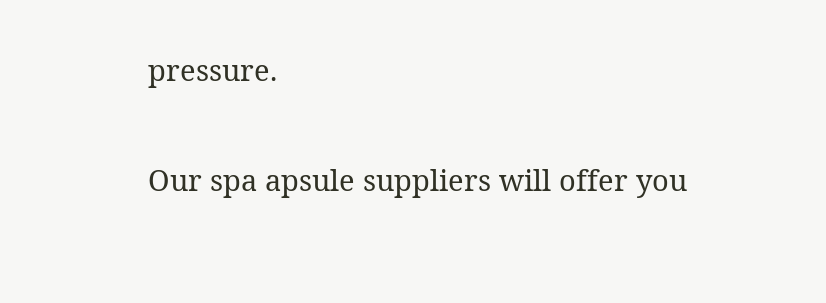pressure.

Our spa apsule suppliers will offer you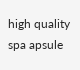high quality spa apsule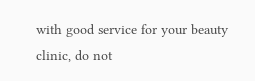with good service for your beauty clinic, do not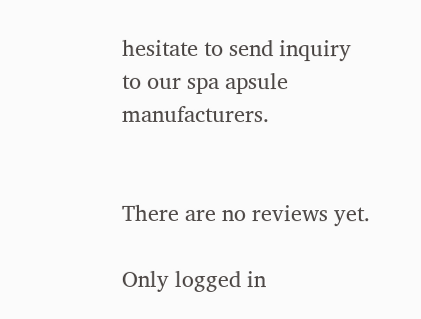hesitate to send inquiry to our spa apsule manufacturers.


There are no reviews yet.

Only logged in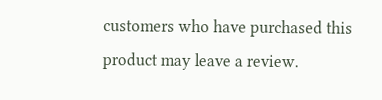customers who have purchased this product may leave a review.